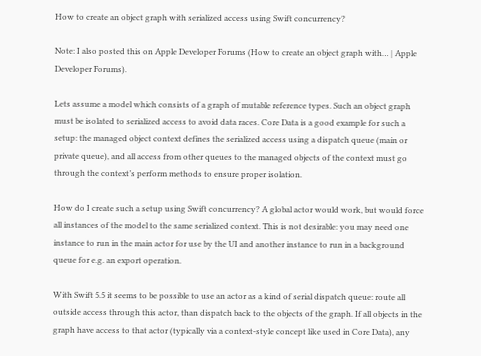How to create an object graph with serialized access using Swift concurrency?

Note: I also posted this on Apple Developer Forums (How to create an object graph with… | Apple Developer Forums).

Lets assume a model which consists of a graph of mutable reference types. Such an object graph must be isolated to serialized access to avoid data races. Core Data is a good example for such a setup: the managed object context defines the serialized access using a dispatch queue (main or private queue), and all access from other queues to the managed objects of the context must go through the context’s perform methods to ensure proper isolation.

How do I create such a setup using Swift concurrency? A global actor would work, but would force all instances of the model to the same serialized context. This is not desirable: you may need one instance to run in the main actor for use by the UI and another instance to run in a background queue for e.g. an export operation.

With Swift 5.5 it seems to be possible to use an actor as a kind of serial dispatch queue: route all outside access through this actor, than dispatch back to the objects of the graph. If all objects in the graph have access to that actor (typically via a context-style concept like used in Core Data), any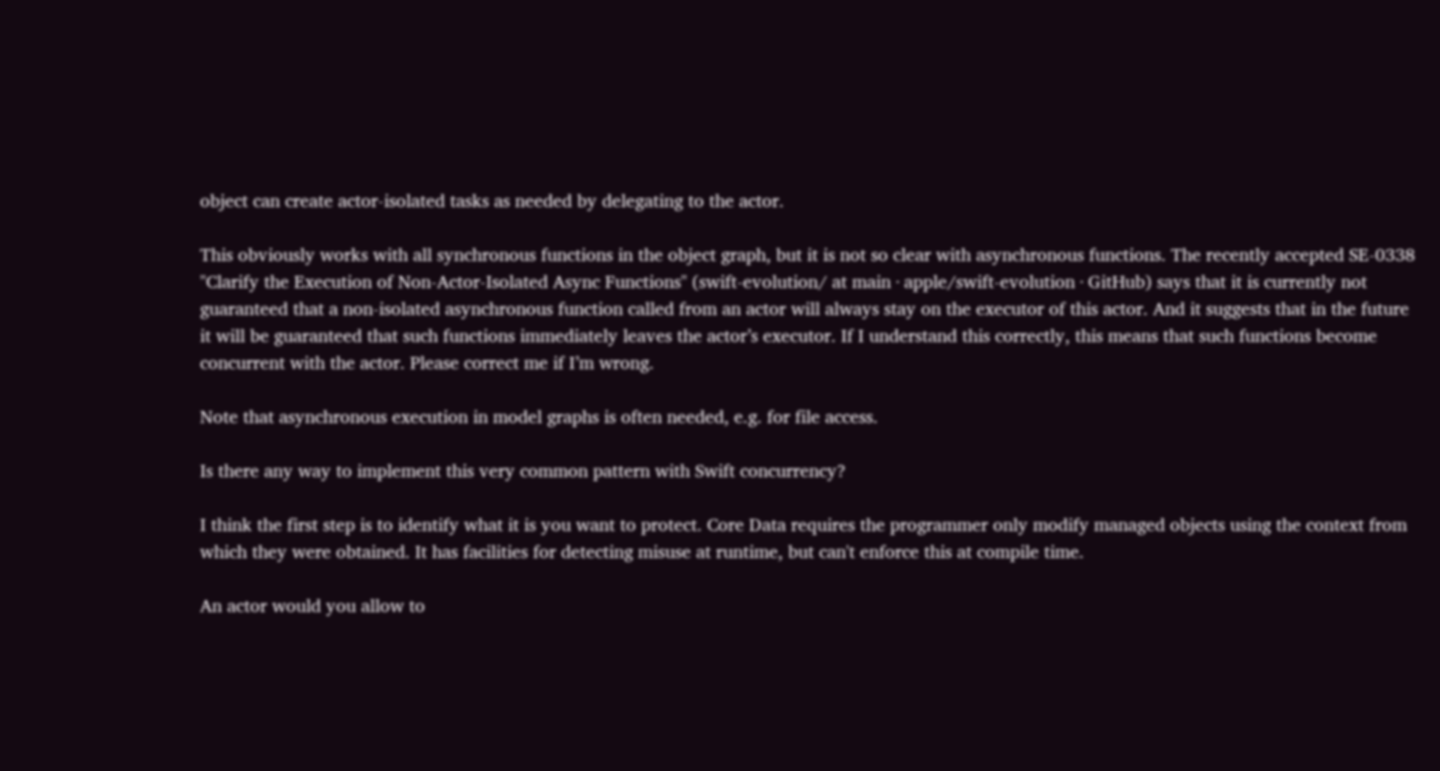object can create actor-isolated tasks as needed by delegating to the actor.

This obviously works with all synchronous functions in the object graph, but it is not so clear with asynchronous functions. The recently accepted SE-0338 "Clarify the Execution of Non-Actor-Isolated Async Functions" (swift-evolution/ at main · apple/swift-evolution · GitHub) says that it is currently not guaranteed that a non-isolated asynchronous function called from an actor will always stay on the executor of this actor. And it suggests that in the future it will be guaranteed that such functions immediately leaves the actor’s executor. If I understand this correctly, this means that such functions become concurrent with the actor. Please correct me if I’m wrong.

Note that asynchronous execution in model graphs is often needed, e.g. for file access.

Is there any way to implement this very common pattern with Swift concurrency?

I think the first step is to identify what it is you want to protect. Core Data requires the programmer only modify managed objects using the context from which they were obtained. It has facilities for detecting misuse at runtime, but can't enforce this at compile time.

An actor would you allow to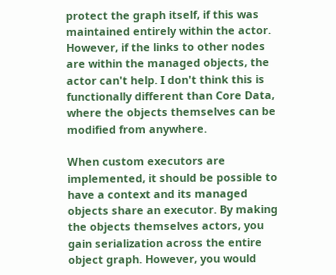protect the graph itself, if this was maintained entirely within the actor. However, if the links to other nodes are within the managed objects, the actor can't help. I don't think this is functionally different than Core Data, where the objects themselves can be modified from anywhere.

When custom executors are implemented, it should be possible to have a context and its managed objects share an executor. By making the objects themselves actors, you gain serialization across the entire object graph. However, you would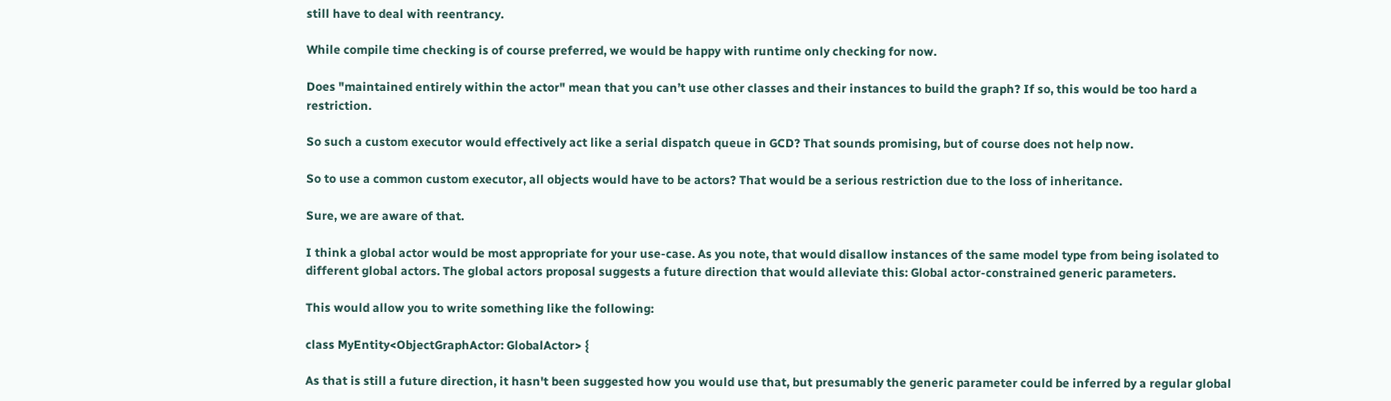still have to deal with reentrancy.

While compile time checking is of course preferred, we would be happy with runtime only checking for now.

Does "maintained entirely within the actor" mean that you can’t use other classes and their instances to build the graph? If so, this would be too hard a restriction.

So such a custom executor would effectively act like a serial dispatch queue in GCD? That sounds promising, but of course does not help now.

So to use a common custom executor, all objects would have to be actors? That would be a serious restriction due to the loss of inheritance.

Sure, we are aware of that.

I think a global actor would be most appropriate for your use-case. As you note, that would disallow instances of the same model type from being isolated to different global actors. The global actors proposal suggests a future direction that would alleviate this: Global actor-constrained generic parameters.

This would allow you to write something like the following:

class MyEntity<ObjectGraphActor: GlobalActor> {

As that is still a future direction, it hasn't been suggested how you would use that, but presumably the generic parameter could be inferred by a regular global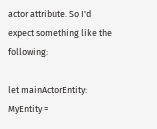actor attribute. So I'd expect something like the following:

let mainActorEntity: MyEntity =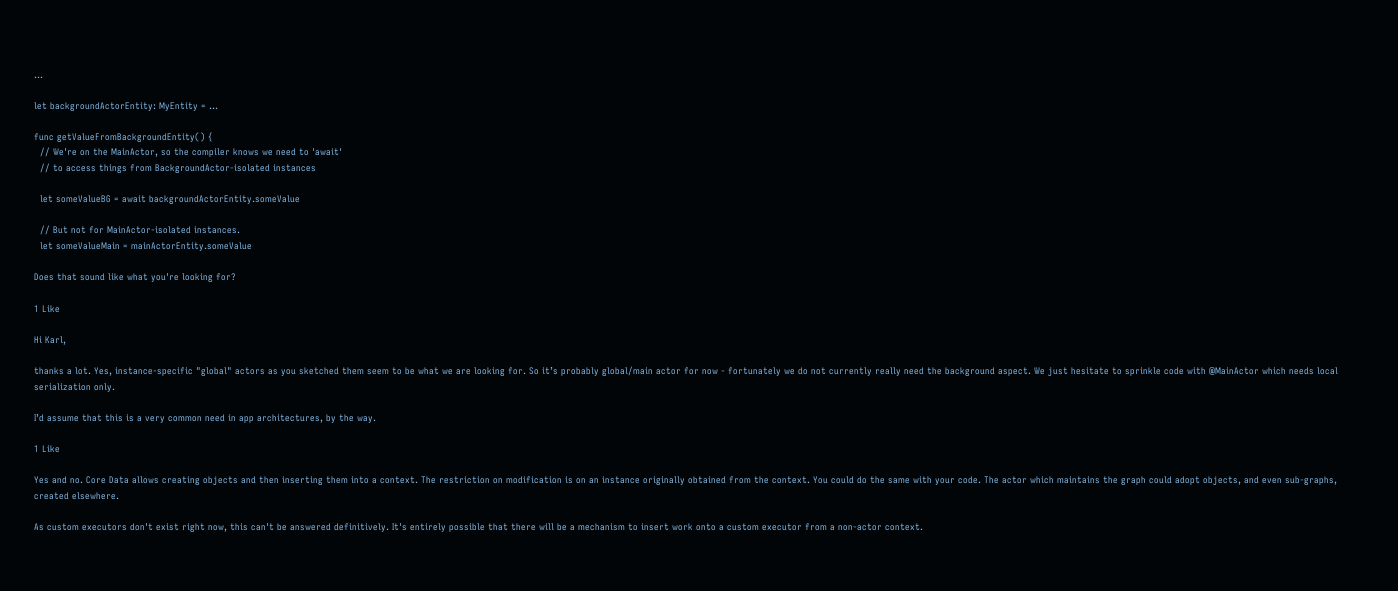...

let backgroundActorEntity: MyEntity = ...

func getValueFromBackgroundEntity() {
  // We're on the MainActor, so the compiler knows we need to 'await'
  // to access things from BackgroundActor-isolated instances

  let someValueBG = await backgroundActorEntity.someValue

  // But not for MainActor-isolated instances.
  let someValueMain = mainActorEntity.someValue

Does that sound like what you're looking for?

1 Like

Hi Karl,

thanks a lot. Yes, instance-specific "global" actors as you sketched them seem to be what we are looking for. So it’s probably global/main actor for now - fortunately we do not currently really need the background aspect. We just hesitate to sprinkle code with @MainActor which needs local serialization only.

I’d assume that this is a very common need in app architectures, by the way.

1 Like

Yes and no. Core Data allows creating objects and then inserting them into a context. The restriction on modification is on an instance originally obtained from the context. You could do the same with your code. The actor which maintains the graph could adopt objects, and even sub-graphs, created elsewhere.

As custom executors don't exist right now, this can't be answered definitively. It's entirely possible that there will be a mechanism to insert work onto a custom executor from a non-actor context.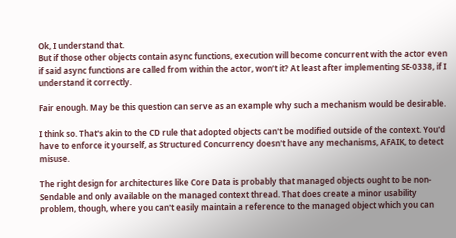Ok, I understand that.
But if those other objects contain async functions, execution will become concurrent with the actor even if said async functions are called from within the actor, won’t it? At least after implementing SE-0338, if I understand it correctly.

Fair enough. May be this question can serve as an example why such a mechanism would be desirable.

I think so. That's akin to the CD rule that adopted objects can't be modified outside of the context. You'd have to enforce it yourself, as Structured Concurrency doesn't have any mechanisms, AFAIK, to detect misuse.

The right design for architectures like Core Data is probably that managed objects ought to be non-Sendable and only available on the managed context thread. That does create a minor usability problem, though, where you can't easily maintain a reference to the managed object which you can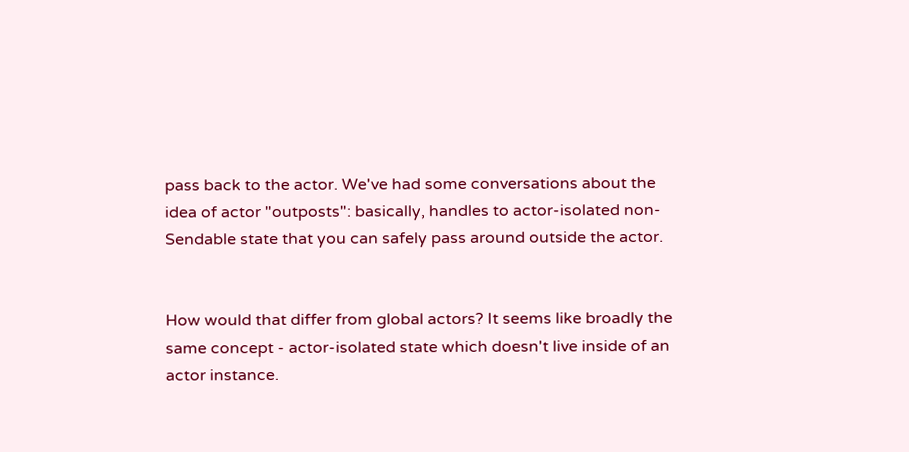pass back to the actor. We've had some conversations about the idea of actor "outposts": basically, handles to actor-isolated non-Sendable state that you can safely pass around outside the actor.


How would that differ from global actors? It seems like broadly the same concept - actor-isolated state which doesn't live inside of an actor instance.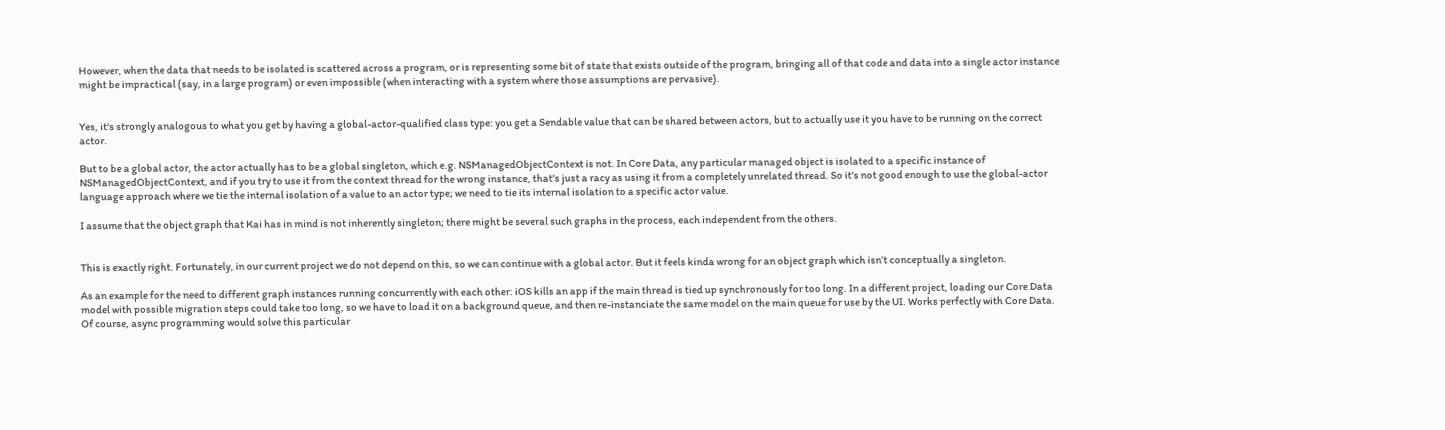However, when the data that needs to be isolated is scattered across a program, or is representing some bit of state that exists outside of the program, bringing all of that code and data into a single actor instance might be impractical (say, in a large program) or even impossible (when interacting with a system where those assumptions are pervasive).


Yes, it's strongly analogous to what you get by having a global-actor-qualified class type: you get a Sendable value that can be shared between actors, but to actually use it you have to be running on the correct actor.

But to be a global actor, the actor actually has to be a global singleton, which e.g. NSManagedObjectContext is not. In Core Data, any particular managed object is isolated to a specific instance of NSManagedObjectContext, and if you try to use it from the context thread for the wrong instance, that's just a racy as using it from a completely unrelated thread. So it's not good enough to use the global-actor language approach where we tie the internal isolation of a value to an actor type; we need to tie its internal isolation to a specific actor value.

I assume that the object graph that Kai has in mind is not inherently singleton; there might be several such graphs in the process, each independent from the others.


This is exactly right. Fortunately, in our current project we do not depend on this, so we can continue with a global actor. But it feels kinda wrong for an object graph which isn’t conceptually a singleton.

As an example for the need to different graph instances running concurrently with each other: iOS kills an app if the main thread is tied up synchronously for too long. In a different project, loading our Core Data model with possible migration steps could take too long, so we have to load it on a background queue, and then re-instanciate the same model on the main queue for use by the UI. Works perfectly with Core Data. Of course, async programming would solve this particular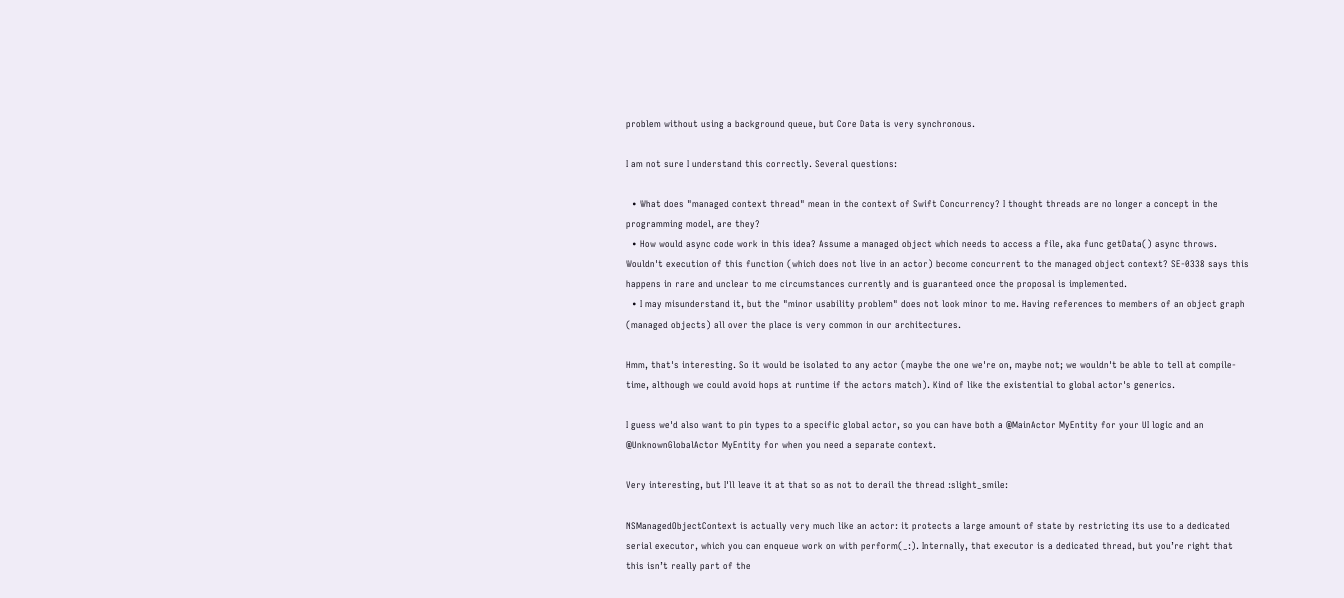problem without using a background queue, but Core Data is very synchronous.

I am not sure I understand this correctly. Several questions:

  • What does "managed context thread" mean in the context of Swift Concurrency? I thought threads are no longer a concept in the programming model, are they?
  • How would async code work in this idea? Assume a managed object which needs to access a file, aka func getData() async throws. Wouldn't execution of this function (which does not live in an actor) become concurrent to the managed object context? SE-0338 says this happens in rare and unclear to me circumstances currently and is guaranteed once the proposal is implemented.
  • I may misunderstand it, but the "minor usability problem" does not look minor to me. Having references to members of an object graph (managed objects) all over the place is very common in our architectures.

Hmm, that's interesting. So it would be isolated to any actor (maybe the one we're on, maybe not; we wouldn't be able to tell at compile-time, although we could avoid hops at runtime if the actors match). Kind of like the existential to global actor's generics.

I guess we'd also want to pin types to a specific global actor, so you can have both a @MainActor MyEntity for your UI logic and an @UnknownGlobalActor MyEntity for when you need a separate context.

Very interesting, but I'll leave it at that so as not to derail the thread :slight_smile:

NSManagedObjectContext is actually very much like an actor: it protects a large amount of state by restricting its use to a dedicated serial executor, which you can enqueue work on with perform(_:). Internally, that executor is a dedicated thread, but you’re right that this isn’t really part of the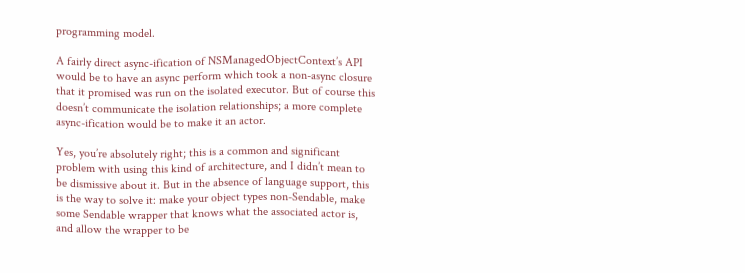programming model.

A fairly direct async-ification of NSManagedObjectContext’s API would be to have an async perform which took a non-async closure that it promised was run on the isolated executor. But of course this doesn’t communicate the isolation relationships; a more complete async-ification would be to make it an actor.

Yes, you’re absolutely right; this is a common and significant problem with using this kind of architecture, and I didn’t mean to be dismissive about it. But in the absence of language support, this is the way to solve it: make your object types non-Sendable, make some Sendable wrapper that knows what the associated actor is, and allow the wrapper to be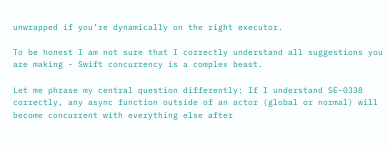unwrapped if you’re dynamically on the right executor.

To be honest I am not sure that I correctly understand all suggestions you are making - Swift concurrency is a complex beast.

Let me phrase my central question differently: If I understand SE-0338 correctly, any async function outside of an actor (global or normal) will become concurrent with everything else after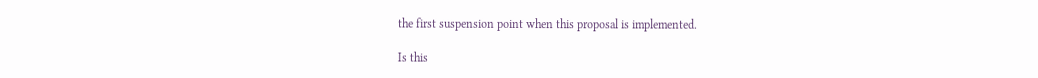the first suspension point when this proposal is implemented.

Is this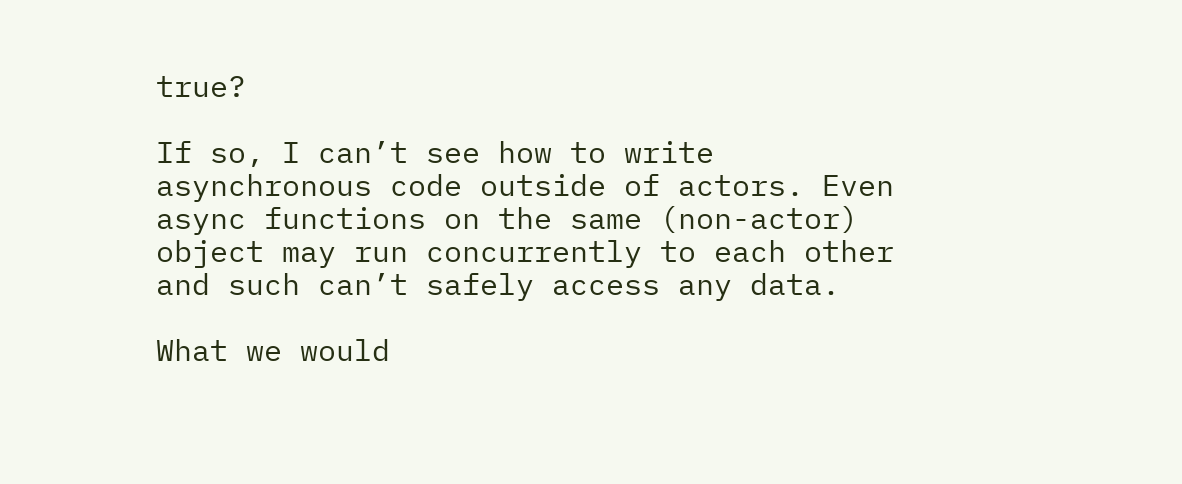true?

If so, I can’t see how to write asynchronous code outside of actors. Even async functions on the same (non-actor) object may run concurrently to each other and such can’t safely access any data.

What we would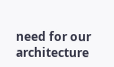need for our architecture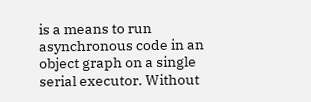is a means to run asynchronous code in an object graph on a single serial executor. Without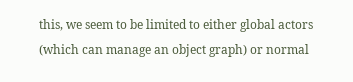this, we seem to be limited to either global actors (which can manage an object graph) or normal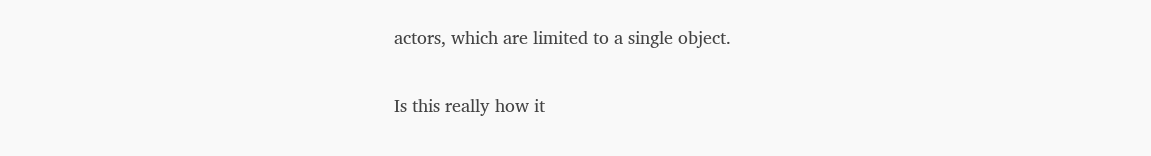actors, which are limited to a single object.

Is this really how it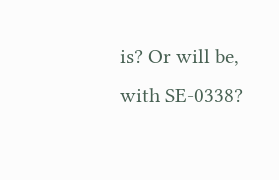is? Or will be, with SE-0338?